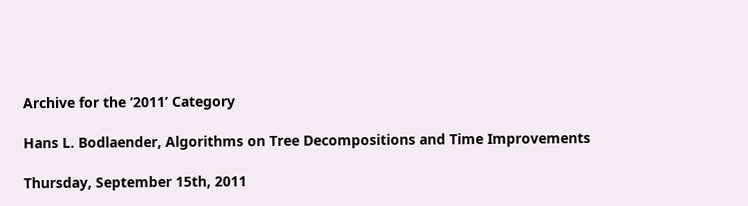Archive for the ‘2011’ Category

Hans L. Bodlaender, Algorithms on Tree Decompositions and Time Improvements

Thursday, September 15th, 2011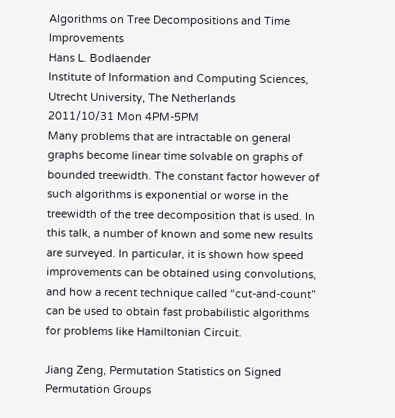Algorithms on Tree Decompositions and Time Improvements
Hans L. Bodlaender
Institute of Information and Computing Sciences, Utrecht University, The Netherlands
2011/10/31 Mon 4PM-5PM
Many problems that are intractable on general graphs become linear time solvable on graphs of bounded treewidth. The constant factor however of such algorithms is exponential or worse in the treewidth of the tree decomposition that is used. In this talk, a number of known and some new results are surveyed. In particular, it is shown how speed improvements can be obtained using convolutions, and how a recent technique called “cut-and-count” can be used to obtain fast probabilistic algorithms for problems like Hamiltonian Circuit.

Jiang Zeng, Permutation Statistics on Signed Permutation Groups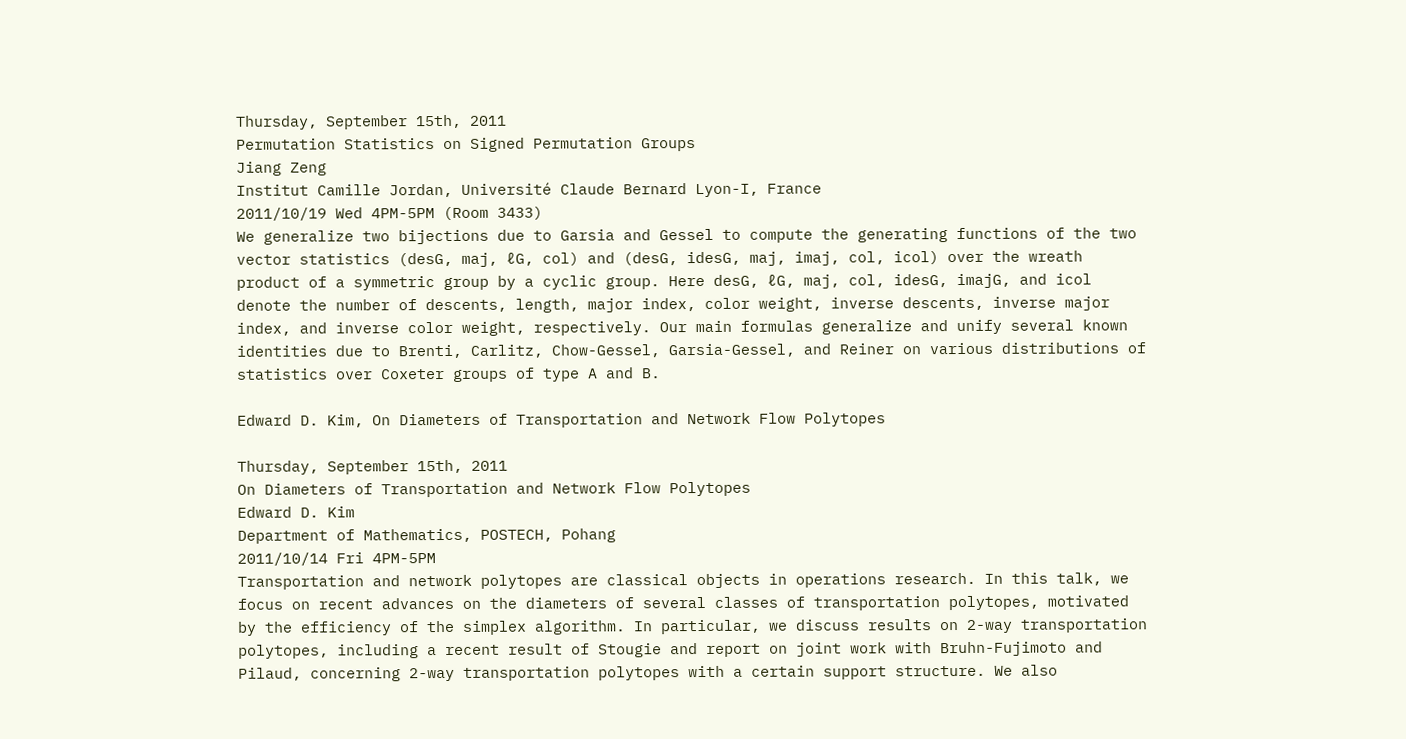Thursday, September 15th, 2011
Permutation Statistics on Signed Permutation Groups
Jiang Zeng
Institut Camille Jordan, Université Claude Bernard Lyon-I, France
2011/10/19 Wed 4PM-5PM (Room 3433)
We generalize two bijections due to Garsia and Gessel to compute the generating functions of the two vector statistics (desG, maj, ℓG, col) and (desG, idesG, maj, imaj, col, icol) over the wreath product of a symmetric group by a cyclic group. Here desG, ℓG, maj, col, idesG, imajG, and icol denote the number of descents, length, major index, color weight, inverse descents, inverse major index, and inverse color weight, respectively. Our main formulas generalize and unify several known identities due to Brenti, Carlitz, Chow-Gessel, Garsia-Gessel, and Reiner on various distributions of statistics over Coxeter groups of type A and B.

Edward D. Kim, On Diameters of Transportation and Network Flow Polytopes

Thursday, September 15th, 2011
On Diameters of Transportation and Network Flow Polytopes
Edward D. Kim
Department of Mathematics, POSTECH, Pohang
2011/10/14 Fri 4PM-5PM
Transportation and network polytopes are classical objects in operations research. In this talk, we focus on recent advances on the diameters of several classes of transportation polytopes, motivated by the efficiency of the simplex algorithm. In particular, we discuss results on 2-way transportation polytopes, including a recent result of Stougie and report on joint work with Bruhn-Fujimoto and Pilaud, concerning 2-way transportation polytopes with a certain support structure. We also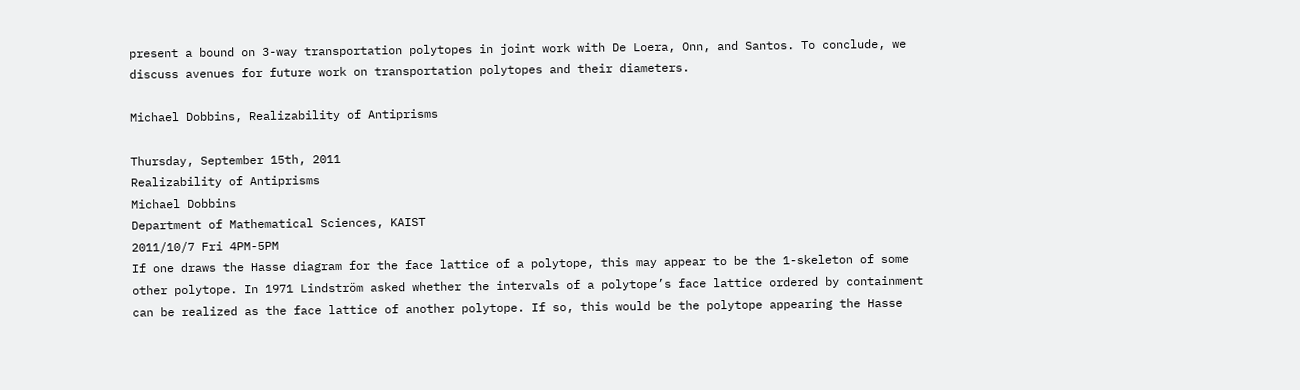present a bound on 3-way transportation polytopes in joint work with De Loera, Onn, and Santos. To conclude, we discuss avenues for future work on transportation polytopes and their diameters.

Michael Dobbins, Realizability of Antiprisms

Thursday, September 15th, 2011
Realizability of Antiprisms
Michael Dobbins
Department of Mathematical Sciences, KAIST
2011/10/7 Fri 4PM-5PM
If one draws the Hasse diagram for the face lattice of a polytope, this may appear to be the 1-skeleton of some other polytope. In 1971 Lindström asked whether the intervals of a polytope’s face lattice ordered by containment can be realized as the face lattice of another polytope. If so, this would be the polytope appearing the Hasse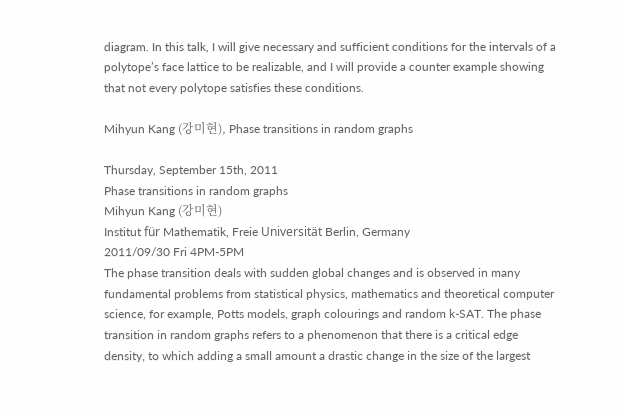diagram. In this talk, I will give necessary and sufficient conditions for the intervals of a polytope’s face lattice to be realizable, and I will provide a counter example showing that not every polytope satisfies these conditions.

Mihyun Kang (강미현), Phase transitions in random graphs

Thursday, September 15th, 2011
Phase transitions in random graphs
Mihyun Kang (강미현)
Institut für Mathematik, Freie Universität Berlin, Germany
2011/09/30 Fri 4PM-5PM
The phase transition deals with sudden global changes and is observed in many fundamental problems from statistical physics, mathematics and theoretical computer science, for example, Potts models, graph colourings and random k-SAT. The phase transition in random graphs refers to a phenomenon that there is a critical edge density, to which adding a small amount a drastic change in the size of the largest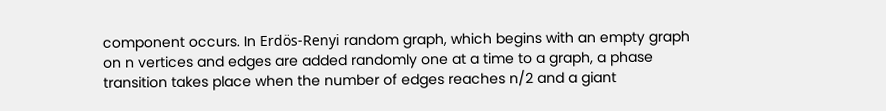component occurs. In Erdös-Renyi random graph, which begins with an empty graph on n vertices and edges are added randomly one at a time to a graph, a phase transition takes place when the number of edges reaches n/2 and a giant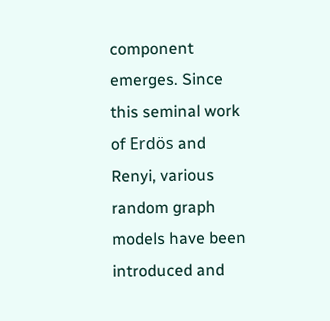component emerges. Since this seminal work of Erdös and Renyi, various random graph models have been introduced and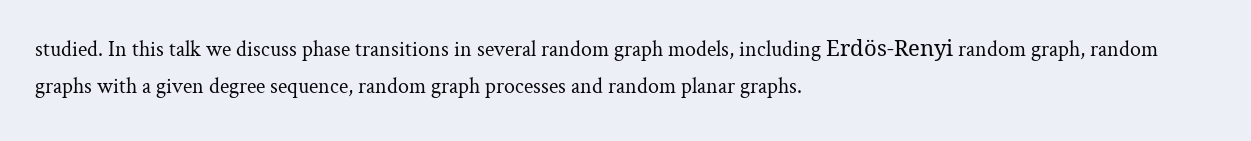studied. In this talk we discuss phase transitions in several random graph models, including Erdös-Renyi random graph, random graphs with a given degree sequence, random graph processes and random planar graphs.